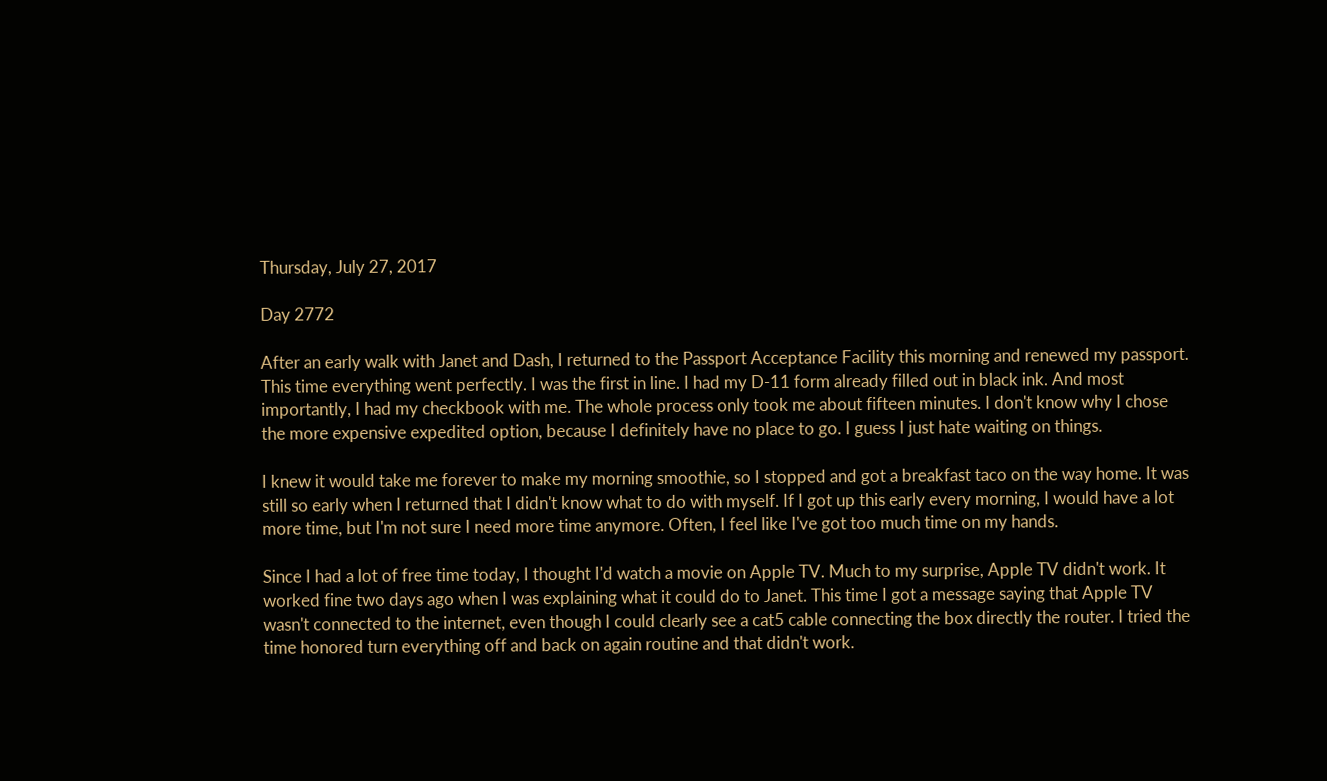Thursday, July 27, 2017

Day 2772

After an early walk with Janet and Dash, I returned to the Passport Acceptance Facility this morning and renewed my passport. This time everything went perfectly. I was the first in line. I had my D-11 form already filled out in black ink. And most importantly, I had my checkbook with me. The whole process only took me about fifteen minutes. I don't know why I chose the more expensive expedited option, because I definitely have no place to go. I guess I just hate waiting on things.

I knew it would take me forever to make my morning smoothie, so I stopped and got a breakfast taco on the way home. It was still so early when I returned that I didn't know what to do with myself. If I got up this early every morning, I would have a lot more time, but I'm not sure I need more time anymore. Often, I feel like I've got too much time on my hands.

Since I had a lot of free time today, I thought I'd watch a movie on Apple TV. Much to my surprise, Apple TV didn't work. It worked fine two days ago when I was explaining what it could do to Janet. This time I got a message saying that Apple TV wasn't connected to the internet, even though I could clearly see a cat5 cable connecting the box directly the router. I tried the time honored turn everything off and back on again routine and that didn't work.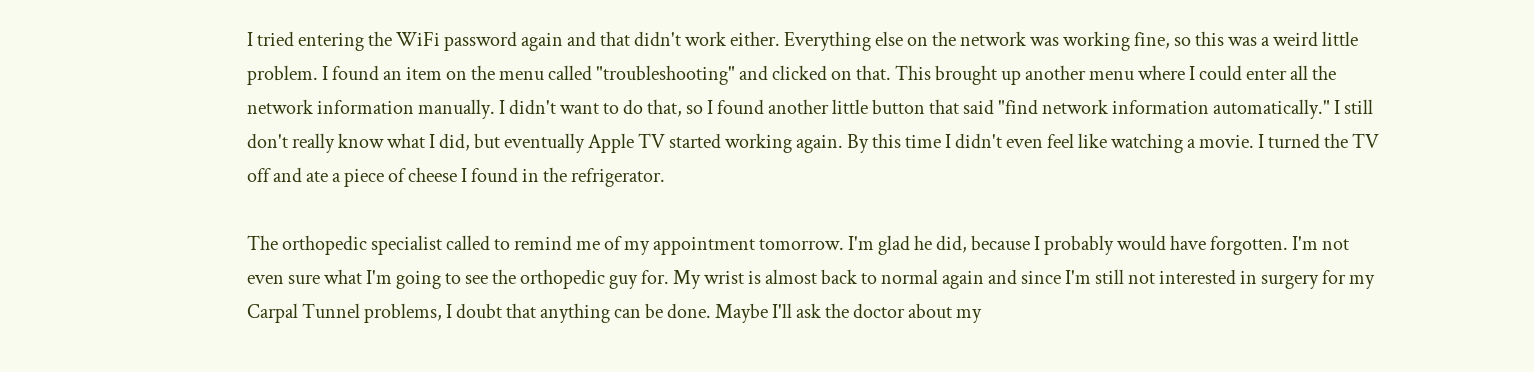I tried entering the WiFi password again and that didn't work either. Everything else on the network was working fine, so this was a weird little problem. I found an item on the menu called "troubleshooting" and clicked on that. This brought up another menu where I could enter all the network information manually. I didn't want to do that, so I found another little button that said "find network information automatically." I still don't really know what I did, but eventually Apple TV started working again. By this time I didn't even feel like watching a movie. I turned the TV off and ate a piece of cheese I found in the refrigerator.

The orthopedic specialist called to remind me of my appointment tomorrow. I'm glad he did, because I probably would have forgotten. I'm not even sure what I'm going to see the orthopedic guy for. My wrist is almost back to normal again and since I'm still not interested in surgery for my Carpal Tunnel problems, I doubt that anything can be done. Maybe I'll ask the doctor about my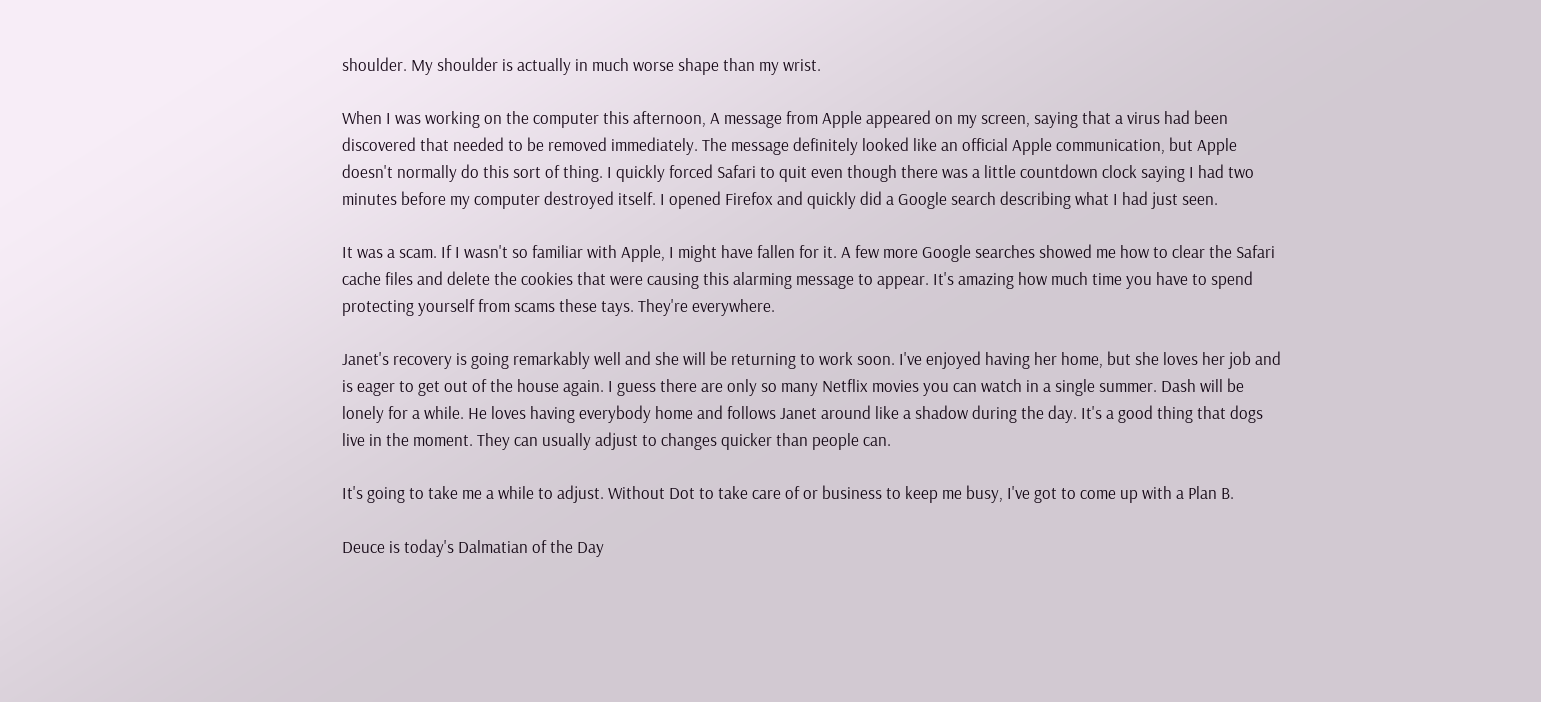shoulder. My shoulder is actually in much worse shape than my wrist.

When I was working on the computer this afternoon, A message from Apple appeared on my screen, saying that a virus had been discovered that needed to be removed immediately. The message definitely looked like an official Apple communication, but Apple doesn't normally do this sort of thing. I quickly forced Safari to quit even though there was a little countdown clock saying I had two minutes before my computer destroyed itself. I opened Firefox and quickly did a Google search describing what I had just seen.

It was a scam. If I wasn't so familiar with Apple, I might have fallen for it. A few more Google searches showed me how to clear the Safari cache files and delete the cookies that were causing this alarming message to appear. It's amazing how much time you have to spend protecting yourself from scams these tays. They're everywhere.

Janet's recovery is going remarkably well and she will be returning to work soon. I've enjoyed having her home, but she loves her job and is eager to get out of the house again. I guess there are only so many Netflix movies you can watch in a single summer. Dash will be lonely for a while. He loves having everybody home and follows Janet around like a shadow during the day. It's a good thing that dogs live in the moment. They can usually adjust to changes quicker than people can.

It's going to take me a while to adjust. Without Dot to take care of or business to keep me busy, I've got to come up with a Plan B.

Deuce is today's Dalmatian of the Day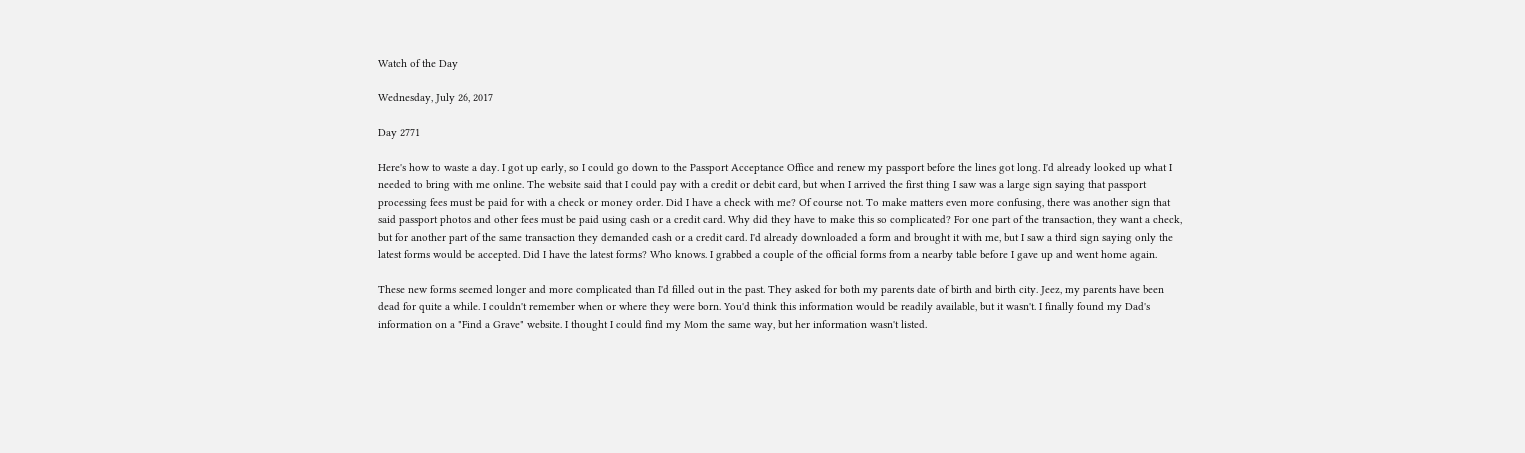Watch of the Day

Wednesday, July 26, 2017

Day 2771

Here's how to waste a day. I got up early, so I could go down to the Passport Acceptance Office and renew my passport before the lines got long. I'd already looked up what I needed to bring with me online. The website said that I could pay with a credit or debit card, but when I arrived the first thing I saw was a large sign saying that passport processing fees must be paid for with a check or money order. Did I have a check with me? Of course not. To make matters even more confusing, there was another sign that said passport photos and other fees must be paid using cash or a credit card. Why did they have to make this so complicated? For one part of the transaction, they want a check, but for another part of the same transaction they demanded cash or a credit card. I'd already downloaded a form and brought it with me, but I saw a third sign saying only the latest forms would be accepted. Did I have the latest forms? Who knows. I grabbed a couple of the official forms from a nearby table before I gave up and went home again.

These new forms seemed longer and more complicated than I'd filled out in the past. They asked for both my parents date of birth and birth city. Jeez, my parents have been dead for quite a while. I couldn't remember when or where they were born. You'd think this information would be readily available, but it wasn't. I finally found my Dad's information on a "Find a Grave" website. I thought I could find my Mom the same way, but her information wasn't listed.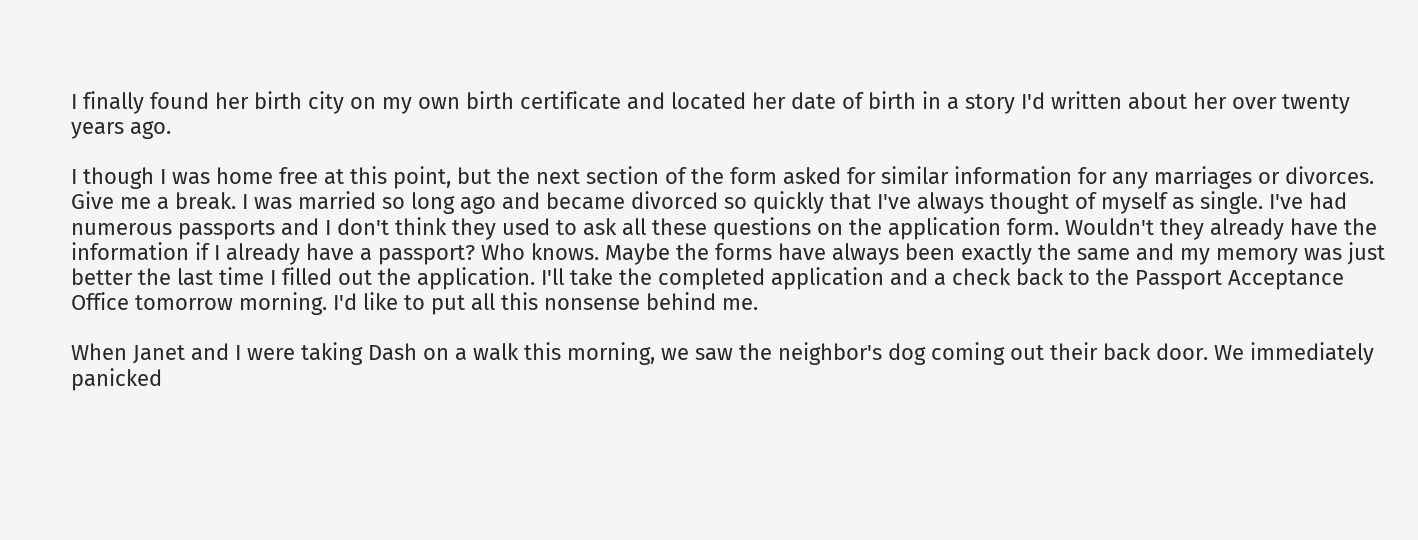I finally found her birth city on my own birth certificate and located her date of birth in a story I'd written about her over twenty years ago.

I though I was home free at this point, but the next section of the form asked for similar information for any marriages or divorces. Give me a break. I was married so long ago and became divorced so quickly that I've always thought of myself as single. I've had numerous passports and I don't think they used to ask all these questions on the application form. Wouldn't they already have the information if I already have a passport? Who knows. Maybe the forms have always been exactly the same and my memory was just better the last time I filled out the application. I'll take the completed application and a check back to the Passport Acceptance Office tomorrow morning. I'd like to put all this nonsense behind me.

When Janet and I were taking Dash on a walk this morning, we saw the neighbor's dog coming out their back door. We immediately panicked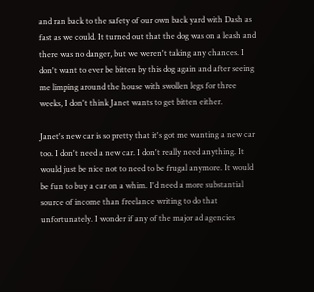and ran back to the safety of our own back yard with Dash as fast as we could. It turned out that the dog was on a leash and there was no danger, but we weren't taking any chances. I don't want to ever be bitten by this dog again and after seeing me limping around the house with swollen legs for three weeks, I don't think Janet wants to get bitten either.

Janet's new car is so pretty that it's got me wanting a new car too. I don't need a new car. I don't really need anything. It would just be nice not to need to be frugal anymore. It would be fun to buy a car on a whim. I'd need a more substantial source of income than freelance writing to do that unfortunately. I wonder if any of the major ad agencies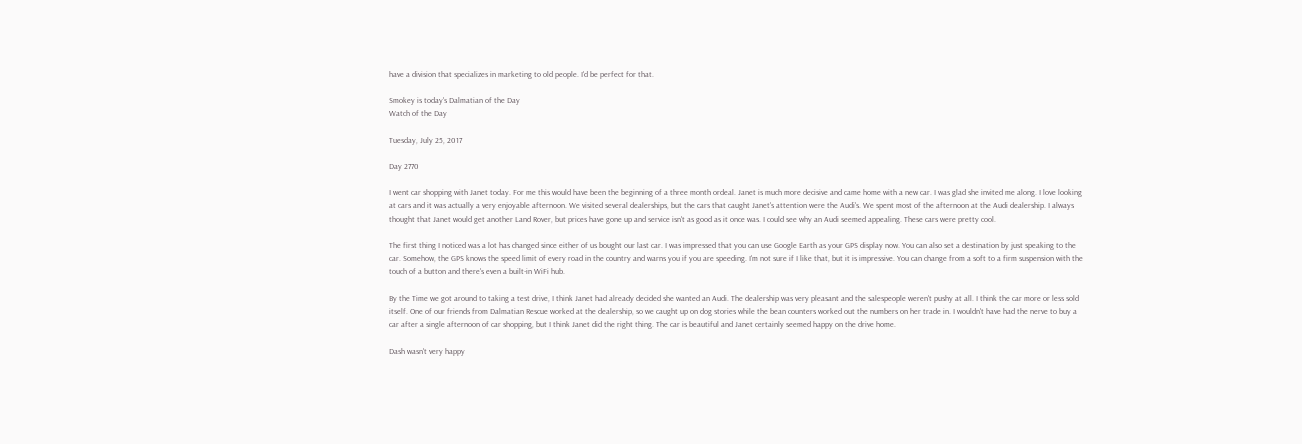have a division that specializes in marketing to old people. I'd be perfect for that.

Smokey is today's Dalmatian of the Day
Watch of the Day

Tuesday, July 25, 2017

Day 2770

I went car shopping with Janet today. For me this would have been the beginning of a three month ordeal. Janet is much more decisive and came home with a new car. I was glad she invited me along. I love looking at cars and it was actually a very enjoyable afternoon. We visited several dealerships, but the cars that caught Janet's attention were the Audi's. We spent most of the afternoon at the Audi dealership. I always thought that Janet would get another Land Rover, but prices have gone up and service isn't as good as it once was. I could see why an Audi seemed appealing. These cars were pretty cool.

The first thing I noticed was a lot has changed since either of us bought our last car. I was impressed that you can use Google Earth as your GPS display now. You can also set a destination by just speaking to the car. Somehow, the GPS knows the speed limit of every road in the country and warns you if you are speeding. I'm not sure if I like that, but it is impressive. You can change from a soft to a firm suspension with the touch of a button and there's even a built-in WiFi hub.

By the Time we got around to taking a test drive, I think Janet had already decided she wanted an Audi. The dealership was very pleasant and the salespeople weren't pushy at all. I think the car more or less sold itself. One of our friends from Dalmatian Rescue worked at the dealership, so we caught up on dog stories while the bean counters worked out the numbers on her trade in. I wouldn't have had the nerve to buy a car after a single afternoon of car shopping, but I think Janet did the right thing. The car is beautiful and Janet certainly seemed happy on the drive home.

Dash wasn't very happy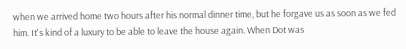when we arrived home two hours after his normal dinner time, but he forgave us as soon as we fed him. It's kind of a luxury to be able to leave the house again. When Dot was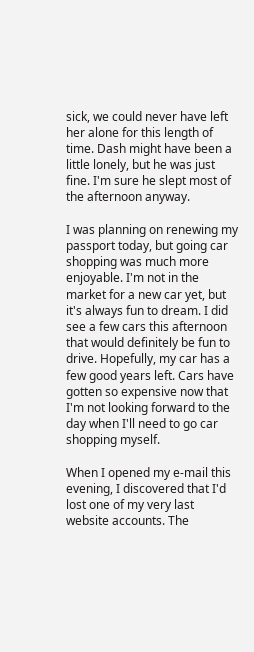sick, we could never have left her alone for this length of time. Dash might have been a little lonely, but he was just fine. I'm sure he slept most of the afternoon anyway.

I was planning on renewing my passport today, but going car shopping was much more enjoyable. I'm not in the market for a new car yet, but it's always fun to dream. I did see a few cars this afternoon that would definitely be fun to drive. Hopefully, my car has a few good years left. Cars have gotten so expensive now that I'm not looking forward to the day when I'll need to go car shopping myself.

When I opened my e-mail this evening, I discovered that I'd lost one of my very last website accounts. The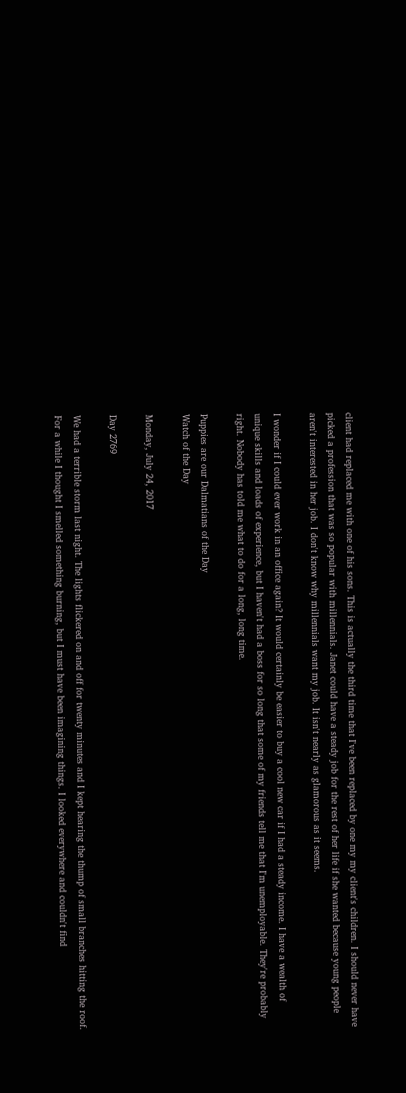client had replaced me with one of his sons. This is actually the third time that I've been replaced by one my my client's children. I should never have picked a profession that was so popular with millennials. Janet could have a steady job for the rest of her life if she wanted because young people aren't interested in her job. I don't know why millennials want my job. It isn't nearly as glamorous as it seems.

I wonder if I could ever work in an office again? It would certainly be easier to buy a cool new car if I had a steady income. I have a wealth of unique skills and loads of experience, but I haven't had a boss for so long that some of my friends tell me that I'm unemployable. They're probably right. Nobody has told me what to do for a long, long time.

Puppies are our Dalmatians of the Day
Watch of the Day

Monday, July 24, 2017

Day 2769

We had a terrible storm last night. The lights flickered on and off for twenty minutes and I kept hearing the thump of small branches hitting the roof. For a while I thought I smelled something burning, but I must have been imagining things. I looked everywhere and couldn't find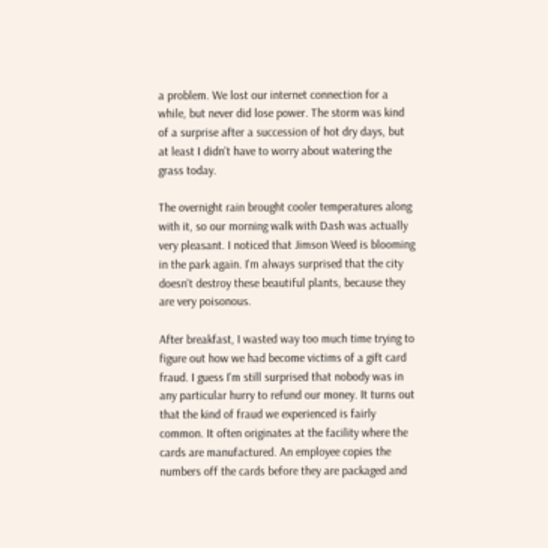a problem. We lost our internet connection for a while, but never did lose power. The storm was kind of a surprise after a succession of hot dry days, but at least I didn't have to worry about watering the grass today.

The overnight rain brought cooler temperatures along with it, so our morning walk with Dash was actually very pleasant. I noticed that Jimson Weed is blooming in the park again. I'm always surprised that the city doesn't destroy these beautiful plants, because they are very poisonous.

After breakfast, I wasted way too much time trying to figure out how we had become victims of a gift card fraud. I guess I'm still surprised that nobody was in any particular hurry to refund our money. It turns out that the kind of fraud we experienced is fairly common. It often originates at the facility where the cards are manufactured. An employee copies the numbers off the cards before they are packaged and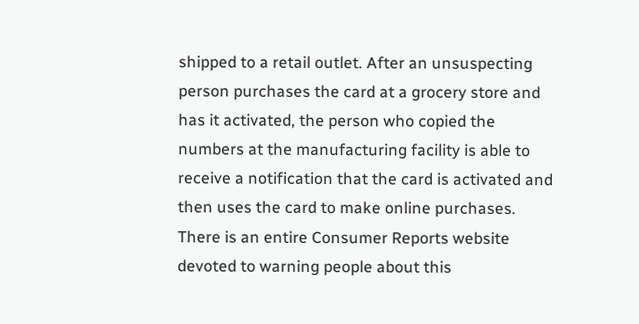shipped to a retail outlet. After an unsuspecting person purchases the card at a grocery store and has it activated, the person who copied the numbers at the manufacturing facility is able to receive a notification that the card is activated and then uses the card to make online purchases. There is an entire Consumer Reports website devoted to warning people about this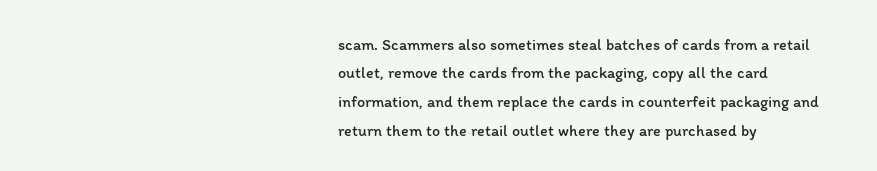scam. Scammers also sometimes steal batches of cards from a retail outlet, remove the cards from the packaging, copy all the card information, and them replace the cards in counterfeit packaging and return them to the retail outlet where they are purchased by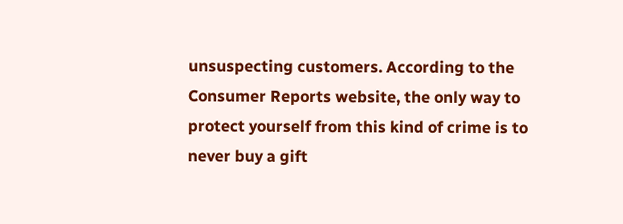unsuspecting customers. According to the Consumer Reports website, the only way to protect yourself from this kind of crime is to never buy a gift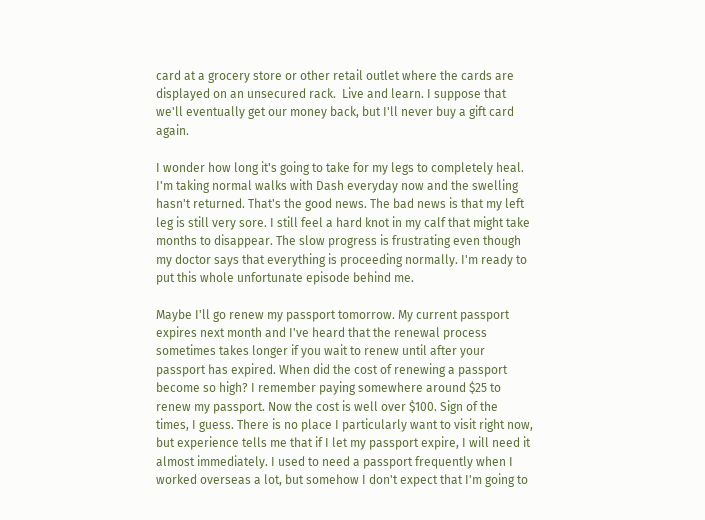card at a grocery store or other retail outlet where the cards are displayed on an unsecured rack.  Live and learn. I suppose that we'll eventually get our money back, but I'll never buy a gift card again.

I wonder how long it's going to take for my legs to completely heal. I'm taking normal walks with Dash everyday now and the swelling hasn't returned. That's the good news. The bad news is that my left leg is still very sore. I still feel a hard knot in my calf that might take months to disappear. The slow progress is frustrating even though my doctor says that everything is proceeding normally. I'm ready to put this whole unfortunate episode behind me.

Maybe I'll go renew my passport tomorrow. My current passport expires next month and I've heard that the renewal process sometimes takes longer if you wait to renew until after your passport has expired. When did the cost of renewing a passport become so high? I remember paying somewhere around $25 to renew my passport. Now the cost is well over $100. Sign of the times, I guess. There is no place I particularly want to visit right now, but experience tells me that if I let my passport expire, I will need it almost immediately. I used to need a passport frequently when I worked overseas a lot, but somehow I don't expect that I'm going to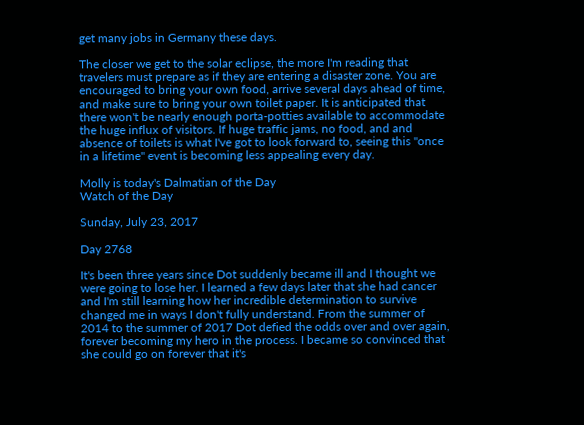get many jobs in Germany these days.

The closer we get to the solar eclipse, the more I'm reading that travelers must prepare as if they are entering a disaster zone. You are encouraged to bring your own food, arrive several days ahead of time, and make sure to bring your own toilet paper. It is anticipated that there won't be nearly enough porta-potties available to accommodate the huge influx of visitors. If huge traffic jams, no food, and and absence of toilets is what I've got to look forward to, seeing this "once in a lifetime" event is becoming less appealing every day.

Molly is today's Dalmatian of the Day
Watch of the Day

Sunday, July 23, 2017

Day 2768

It's been three years since Dot suddenly became ill and I thought we were going to lose her. I learned a few days later that she had cancer and I'm still learning how her incredible determination to survive changed me in ways I don't fully understand. From the summer of 2014 to the summer of 2017 Dot defied the odds over and over again, forever becoming my hero in the process. I became so convinced that she could go on forever that it's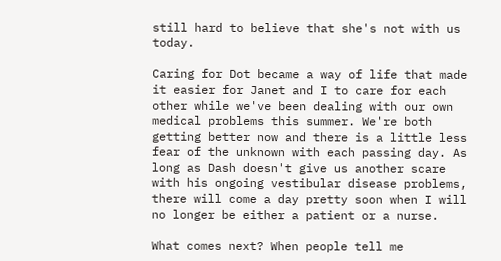still hard to believe that she's not with us today.

Caring for Dot became a way of life that made it easier for Janet and I to care for each other while we've been dealing with our own medical problems this summer. We're both getting better now and there is a little less fear of the unknown with each passing day. As long as Dash doesn't give us another scare with his ongoing vestibular disease problems, there will come a day pretty soon when I will no longer be either a patient or a nurse.

What comes next? When people tell me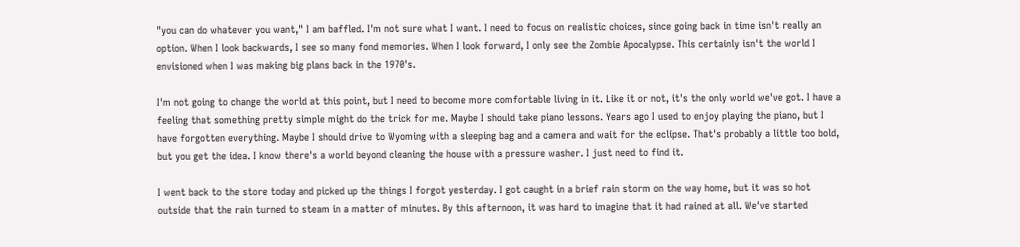"you can do whatever you want," I am baffled. I'm not sure what I want. I need to focus on realistic choices, since going back in time isn't really an option. When I look backwards, I see so many fond memories. When I look forward, I only see the Zombie Apocalypse. This certainly isn't the world I envisioned when I was making big plans back in the 1970's.

I'm not going to change the world at this point, but I need to become more comfortable living in it. Like it or not, it's the only world we've got. I have a feeling that something pretty simple might do the trick for me. Maybe I should take piano lessons. Years ago I used to enjoy playing the piano, but I have forgotten everything. Maybe I should drive to Wyoming with a sleeping bag and a camera and wait for the eclipse. That's probably a little too bold, but you get the idea. I know there's a world beyond cleaning the house with a pressure washer. I just need to find it.

I went back to the store today and picked up the things I forgot yesterday. I got caught in a brief rain storm on the way home, but it was so hot outside that the rain turned to steam in a matter of minutes. By this afternoon, it was hard to imagine that it had rained at all. We've started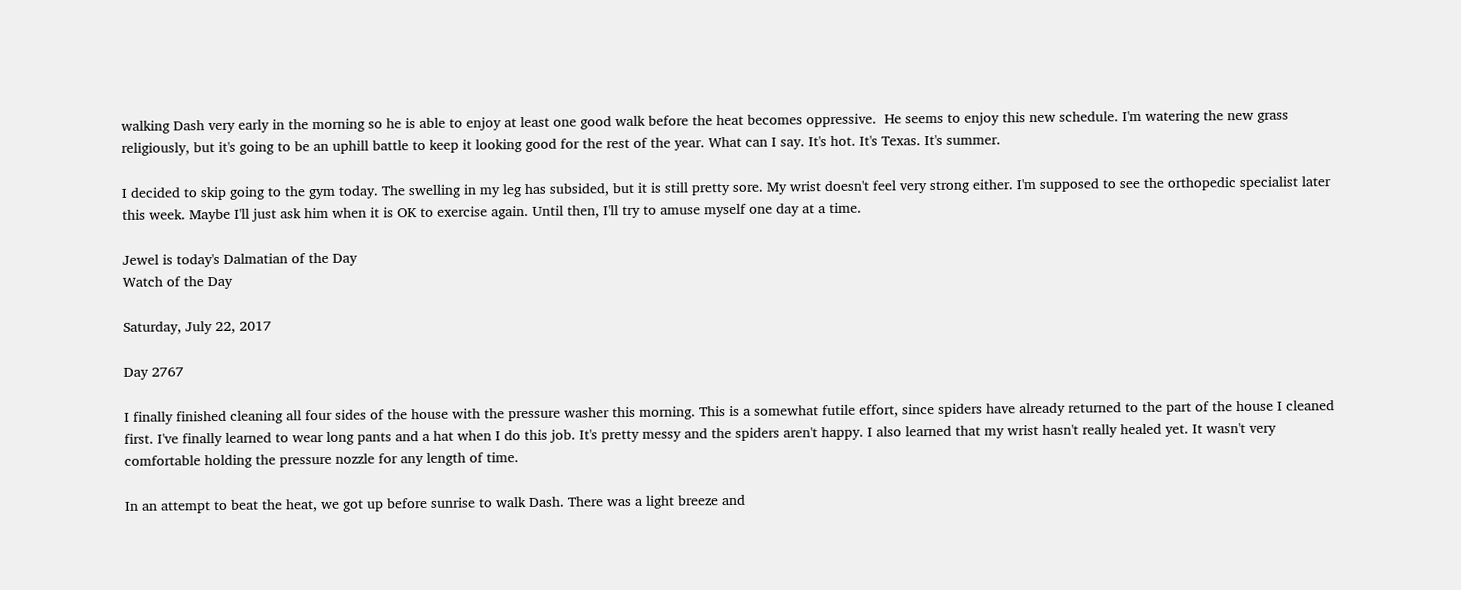walking Dash very early in the morning so he is able to enjoy at least one good walk before the heat becomes oppressive.  He seems to enjoy this new schedule. I'm watering the new grass religiously, but it's going to be an uphill battle to keep it looking good for the rest of the year. What can I say. It's hot. It's Texas. It's summer.

I decided to skip going to the gym today. The swelling in my leg has subsided, but it is still pretty sore. My wrist doesn't feel very strong either. I'm supposed to see the orthopedic specialist later this week. Maybe I'll just ask him when it is OK to exercise again. Until then, I'll try to amuse myself one day at a time.

Jewel is today's Dalmatian of the Day
Watch of the Day

Saturday, July 22, 2017

Day 2767

I finally finished cleaning all four sides of the house with the pressure washer this morning. This is a somewhat futile effort, since spiders have already returned to the part of the house I cleaned first. I've finally learned to wear long pants and a hat when I do this job. It's pretty messy and the spiders aren't happy. I also learned that my wrist hasn't really healed yet. It wasn't very comfortable holding the pressure nozzle for any length of time.

In an attempt to beat the heat, we got up before sunrise to walk Dash. There was a light breeze and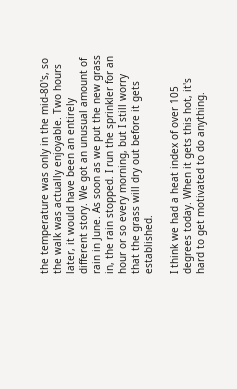the temperature was only in the mid-80's, so the walk was actually enjoyable. Two hours later, it would have been an entirely different story. We got an unusual amount of rain in June. As soon as we put the new grass in, the rain stopped. I run the sprinkler for an hour or so every morning, but I still worry that the grass will dry out before it gets established.

I think we had a heat index of over 105 degrees today. When it gets this hot, it's hard to get motivated to do anything.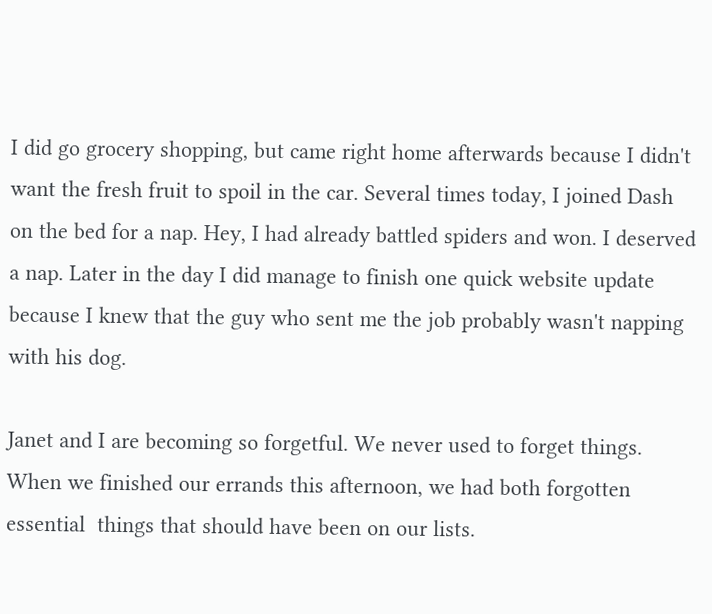I did go grocery shopping, but came right home afterwards because I didn't want the fresh fruit to spoil in the car. Several times today, I joined Dash on the bed for a nap. Hey, I had already battled spiders and won. I deserved a nap. Later in the day I did manage to finish one quick website update because I knew that the guy who sent me the job probably wasn't napping with his dog.

Janet and I are becoming so forgetful. We never used to forget things. When we finished our errands this afternoon, we had both forgotten essential  things that should have been on our lists.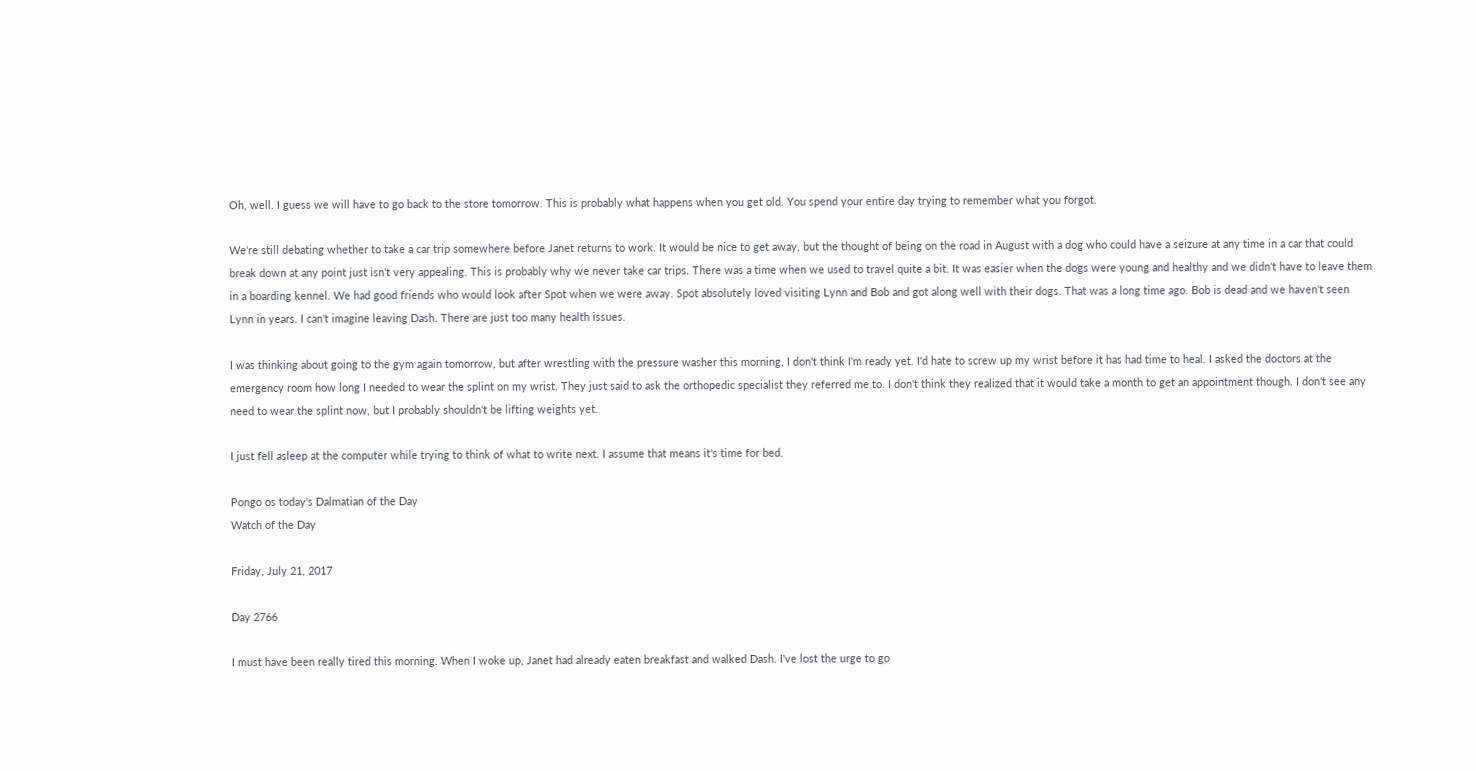Oh, well. I guess we will have to go back to the store tomorrow. This is probably what happens when you get old. You spend your entire day trying to remember what you forgot.

We're still debating whether to take a car trip somewhere before Janet returns to work. It would be nice to get away, but the thought of being on the road in August with a dog who could have a seizure at any time in a car that could break down at any point just isn't very appealing. This is probably why we never take car trips. There was a time when we used to travel quite a bit. It was easier when the dogs were young and healthy and we didn't have to leave them in a boarding kennel. We had good friends who would look after Spot when we were away. Spot absolutely loved visiting Lynn and Bob and got along well with their dogs. That was a long time ago. Bob is dead and we haven't seen Lynn in years. I can't imagine leaving Dash. There are just too many health issues.

I was thinking about going to the gym again tomorrow, but after wrestling with the pressure washer this morning, I don't think I'm ready yet. I'd hate to screw up my wrist before it has had time to heal. I asked the doctors at the emergency room how long I needed to wear the splint on my wrist. They just said to ask the orthopedic specialist they referred me to. I don't think they realized that it would take a month to get an appointment though. I don't see any need to wear the splint now, but I probably shouldn't be lifting weights yet.

I just fell asleep at the computer while trying to think of what to write next. I assume that means it's time for bed.

Pongo os today's Dalmatian of the Day
Watch of the Day

Friday, July 21, 2017

Day 2766

I must have been really tired this morning. When I woke up, Janet had already eaten breakfast and walked Dash. I've lost the urge to go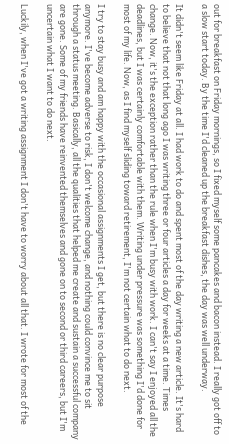out for breakfast on Friday mornings, so I fixed myself some pancakes and bacon instead. I really got off to a slow start today. By the time I'd cleaned up the breakfast dishes, the day was well underway.

It didn't seem like Friday at all. I had work to do and spent most of the day writing a new article. It's hard to believe that not that long ago I was writing three or four articles a day for weeks at a time. Times change. Now, it's the exception rather than the rule when I'm busy with work. I can't say I enjoyed all the deadlines, but I was certainly comfortable with them. Writing under pressure was something I'd done for most of my life. Now, as I find myself sliding toward retirement, I'm not certain what to do next.

I try to stay busy and am happy with the occasional assignments I get, but there is no clear purpose anymore. I've become adverse to risk, I don't welcome change, and nothing could convince me to sit through a status meeting. Basically, all the qualities that helped me create and sustain a successful company are gone. Some of my friends have reinvented themselves and gone on to second or third careers, but I'm uncertain what I want to do next.

Luckily, when I've got a writing assignment I don't have to worry about all that. I wrote for most of the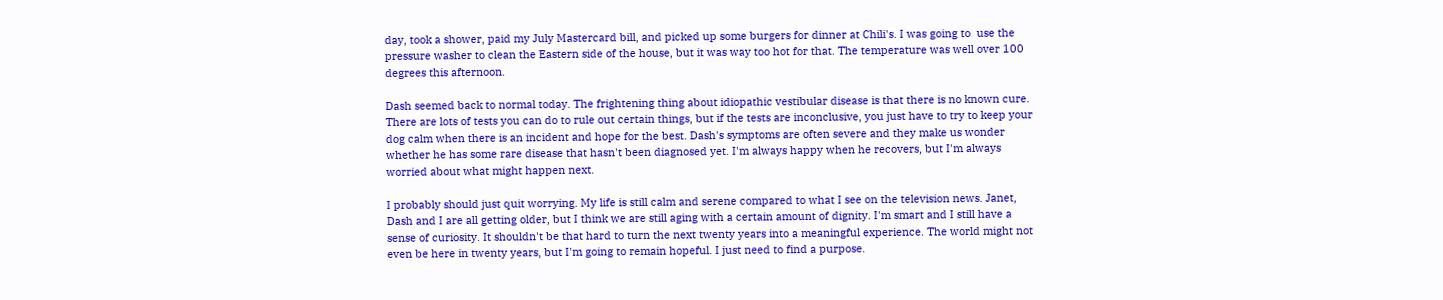day, took a shower, paid my July Mastercard bill, and picked up some burgers for dinner at Chili's. I was going to  use the pressure washer to clean the Eastern side of the house, but it was way too hot for that. The temperature was well over 100 degrees this afternoon.

Dash seemed back to normal today. The frightening thing about idiopathic vestibular disease is that there is no known cure. There are lots of tests you can do to rule out certain things, but if the tests are inconclusive, you just have to try to keep your dog calm when there is an incident and hope for the best. Dash's symptoms are often severe and they make us wonder whether he has some rare disease that hasn't been diagnosed yet. I'm always happy when he recovers, but I'm always worried about what might happen next.

I probably should just quit worrying. My life is still calm and serene compared to what I see on the television news. Janet, Dash and I are all getting older, but I think we are still aging with a certain amount of dignity. I'm smart and I still have a sense of curiosity. It shouldn't be that hard to turn the next twenty years into a meaningful experience. The world might not even be here in twenty years, but I'm going to remain hopeful. I just need to find a purpose.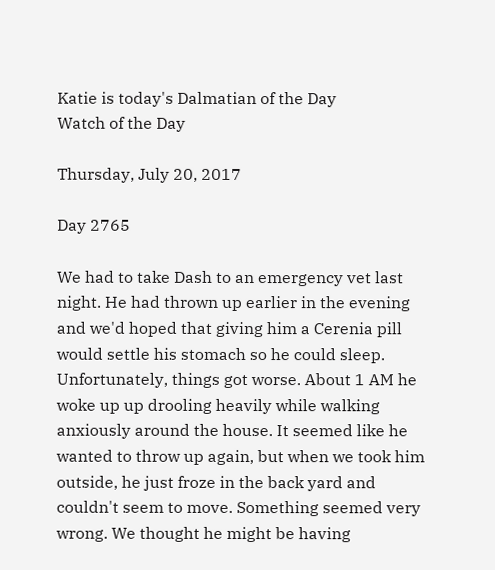Katie is today's Dalmatian of the Day
Watch of the Day

Thursday, July 20, 2017

Day 2765

We had to take Dash to an emergency vet last night. He had thrown up earlier in the evening and we'd hoped that giving him a Cerenia pill would settle his stomach so he could sleep. Unfortunately, things got worse. About 1 AM he woke up up drooling heavily while walking anxiously around the house. It seemed like he wanted to throw up again, but when we took him outside, he just froze in the back yard and couldn't seem to move. Something seemed very wrong. We thought he might be having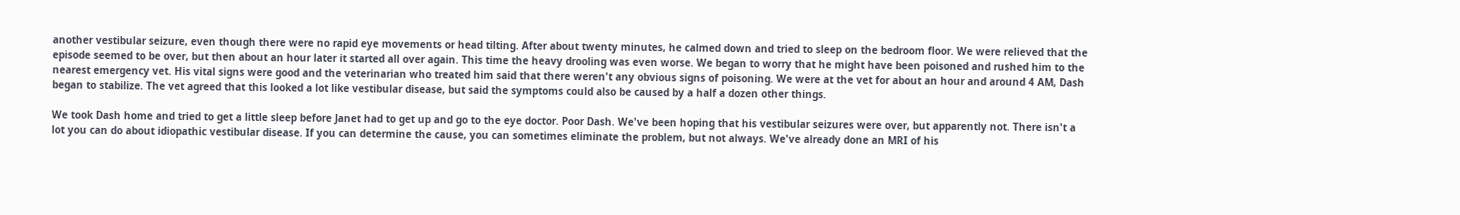another vestibular seizure, even though there were no rapid eye movements or head tilting. After about twenty minutes, he calmed down and tried to sleep on the bedroom floor. We were relieved that the episode seemed to be over, but then about an hour later it started all over again. This time the heavy drooling was even worse. We began to worry that he might have been poisoned and rushed him to the nearest emergency vet. His vital signs were good and the veterinarian who treated him said that there weren't any obvious signs of poisoning. We were at the vet for about an hour and around 4 AM, Dash began to stabilize. The vet agreed that this looked a lot like vestibular disease, but said the symptoms could also be caused by a half a dozen other things.

We took Dash home and tried to get a little sleep before Janet had to get up and go to the eye doctor. Poor Dash. We've been hoping that his vestibular seizures were over, but apparently not. There isn't a lot you can do about idiopathic vestibular disease. If you can determine the cause, you can sometimes eliminate the problem, but not always. We've already done an MRI of his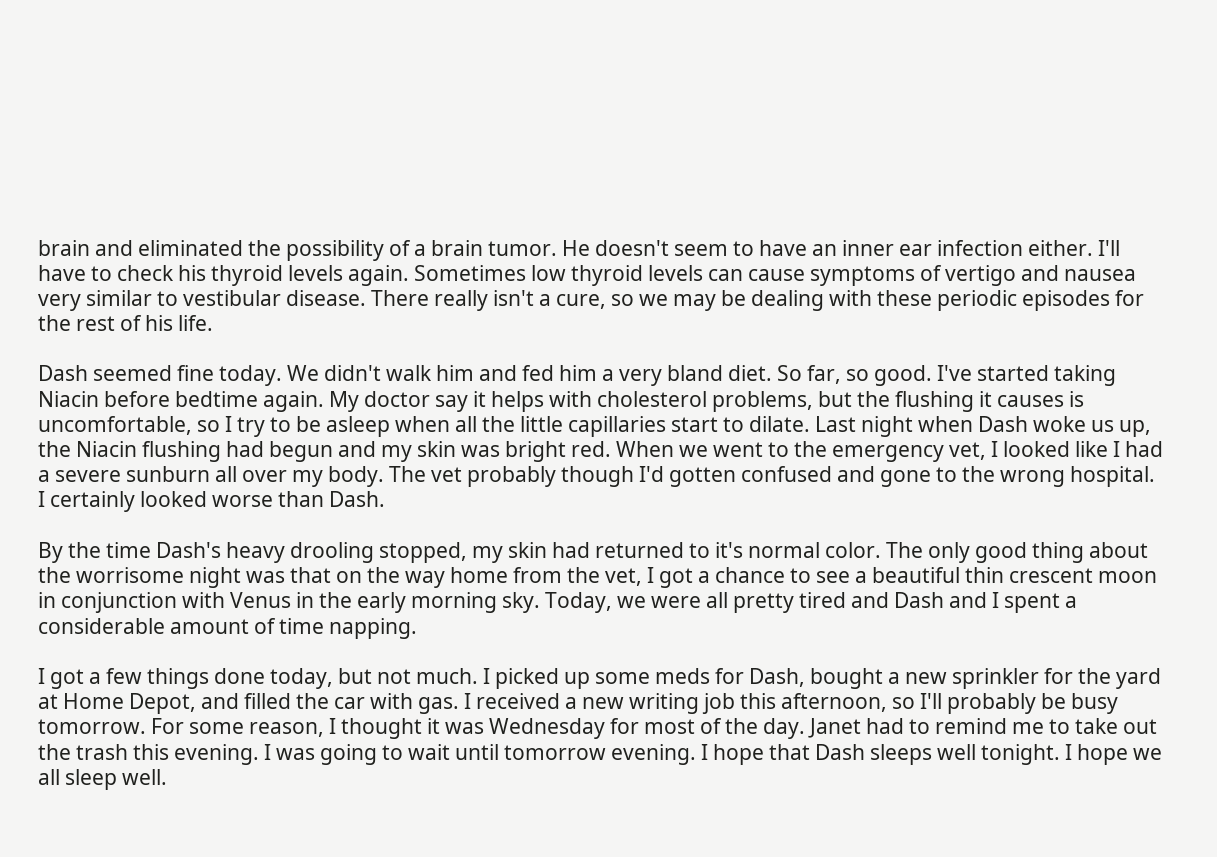brain and eliminated the possibility of a brain tumor. He doesn't seem to have an inner ear infection either. I'll have to check his thyroid levels again. Sometimes low thyroid levels can cause symptoms of vertigo and nausea very similar to vestibular disease. There really isn't a cure, so we may be dealing with these periodic episodes for the rest of his life.

Dash seemed fine today. We didn't walk him and fed him a very bland diet. So far, so good. I've started taking Niacin before bedtime again. My doctor say it helps with cholesterol problems, but the flushing it causes is uncomfortable, so I try to be asleep when all the little capillaries start to dilate. Last night when Dash woke us up, the Niacin flushing had begun and my skin was bright red. When we went to the emergency vet, I looked like I had a severe sunburn all over my body. The vet probably though I'd gotten confused and gone to the wrong hospital. I certainly looked worse than Dash.

By the time Dash's heavy drooling stopped, my skin had returned to it's normal color. The only good thing about the worrisome night was that on the way home from the vet, I got a chance to see a beautiful thin crescent moon in conjunction with Venus in the early morning sky. Today, we were all pretty tired and Dash and I spent a considerable amount of time napping.

I got a few things done today, but not much. I picked up some meds for Dash, bought a new sprinkler for the yard at Home Depot, and filled the car with gas. I received a new writing job this afternoon, so I'll probably be busy tomorrow. For some reason, I thought it was Wednesday for most of the day. Janet had to remind me to take out the trash this evening. I was going to wait until tomorrow evening. I hope that Dash sleeps well tonight. I hope we all sleep well.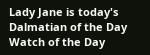Lady Jane is today's Dalmatian of the Day
Watch of the Day